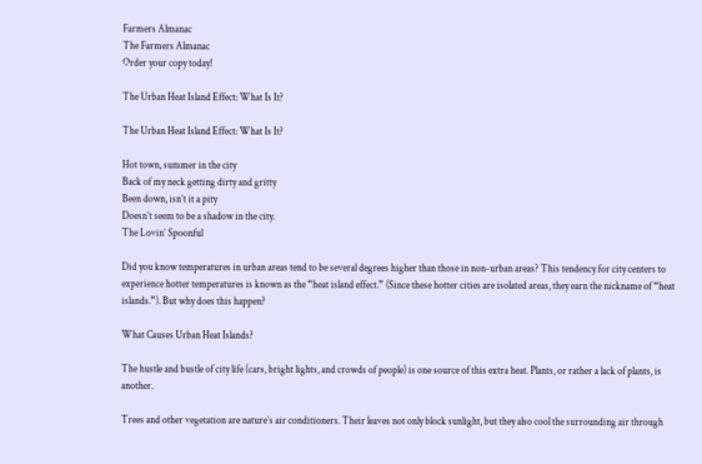Farmers Almanac
The Farmers Almanac
Order your copy today!

The Urban Heat Island Effect: What Is It?

The Urban Heat Island Effect: What Is It?

Hot town, summer in the city
Back of my neck getting dirty and gritty
Been down, isn’t it a pity
Doesn’t seem to be a shadow in the city.
The Lovin’ Spoonful

Did you know temperatures in urban areas tend to be several degrees higher than those in non-urban areas? This tendency for city centers to experience hotter temperatures is known as the “heat island effect.” (Since these hotter cities are isolated areas, they earn the nickname of “heat islands.”). But why does this happen?

What Causes Urban Heat Islands?

The hustle and bustle of city life (cars, bright lights, and crowds of people) is one source of this extra heat. Plants, or rather a lack of plants, is another.

Trees and other vegetation are nature’s air conditioners. Their leaves not only block sunlight, but they also cool the surrounding air through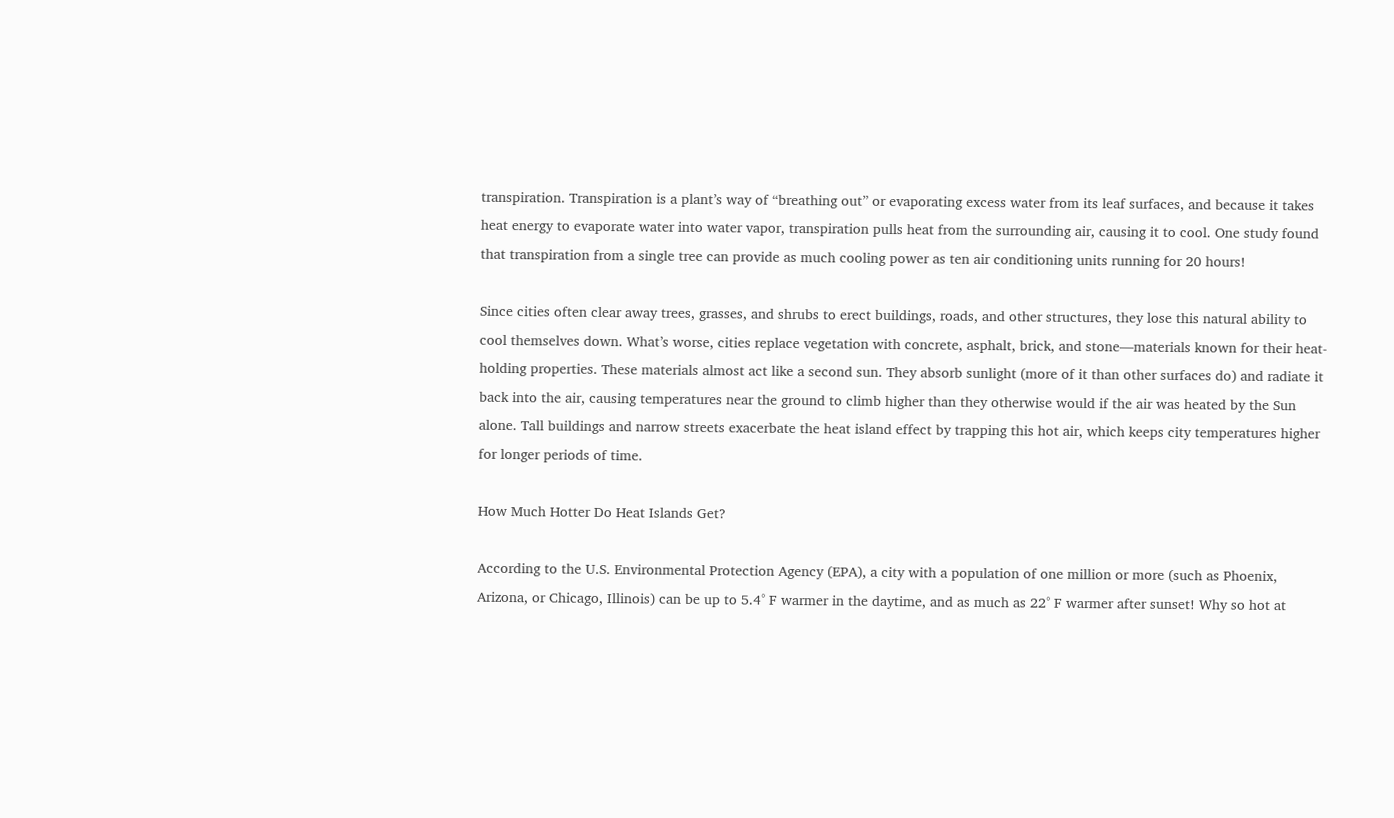transpiration. Transpiration is a plant’s way of “breathing out” or evaporating excess water from its leaf surfaces, and because it takes heat energy to evaporate water into water vapor, transpiration pulls heat from the surrounding air, causing it to cool. One study found that transpiration from a single tree can provide as much cooling power as ten air conditioning units running for 20 hours!

Since cities often clear away trees, grasses, and shrubs to erect buildings, roads, and other structures, they lose this natural ability to cool themselves down. What’s worse, cities replace vegetation with concrete, asphalt, brick, and stone—materials known for their heat-holding properties. These materials almost act like a second sun. They absorb sunlight (more of it than other surfaces do) and radiate it back into the air, causing temperatures near the ground to climb higher than they otherwise would if the air was heated by the Sun alone. Tall buildings and narrow streets exacerbate the heat island effect by trapping this hot air, which keeps city temperatures higher for longer periods of time.

How Much Hotter Do Heat Islands Get?

According to the U.S. Environmental Protection Agency (EPA), a city with a population of one million or more (such as Phoenix, Arizona, or Chicago, Illinois) can be up to 5.4° F warmer in the daytime, and as much as 22° F warmer after sunset! Why so hot at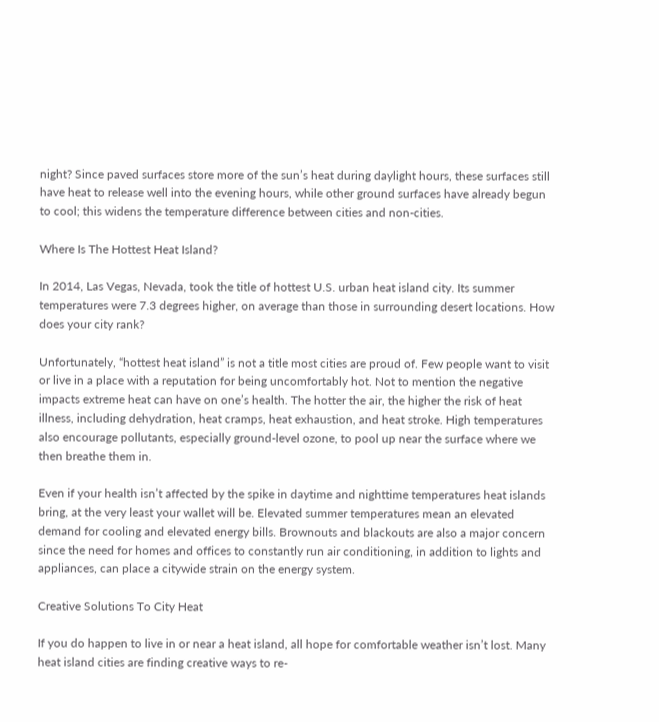night? Since paved surfaces store more of the sun’s heat during daylight hours, these surfaces still have heat to release well into the evening hours, while other ground surfaces have already begun to cool; this widens the temperature difference between cities and non-cities.

Where Is The Hottest Heat Island?

In 2014, Las Vegas, Nevada, took the title of hottest U.S. urban heat island city. Its summer temperatures were 7.3 degrees higher, on average than those in surrounding desert locations. How does your city rank?

Unfortunately, “hottest heat island” is not a title most cities are proud of. Few people want to visit or live in a place with a reputation for being uncomfortably hot. Not to mention the negative impacts extreme heat can have on one’s health. The hotter the air, the higher the risk of heat illness, including dehydration, heat cramps, heat exhaustion, and heat stroke. High temperatures also encourage pollutants, especially ground-level ozone, to pool up near the surface where we then breathe them in.

Even if your health isn’t affected by the spike in daytime and nighttime temperatures heat islands bring, at the very least your wallet will be. Elevated summer temperatures mean an elevated demand for cooling and elevated energy bills. Brownouts and blackouts are also a major concern since the need for homes and offices to constantly run air conditioning, in addition to lights and appliances, can place a citywide strain on the energy system.

Creative Solutions To City Heat

If you do happen to live in or near a heat island, all hope for comfortable weather isn’t lost. Many heat island cities are finding creative ways to re-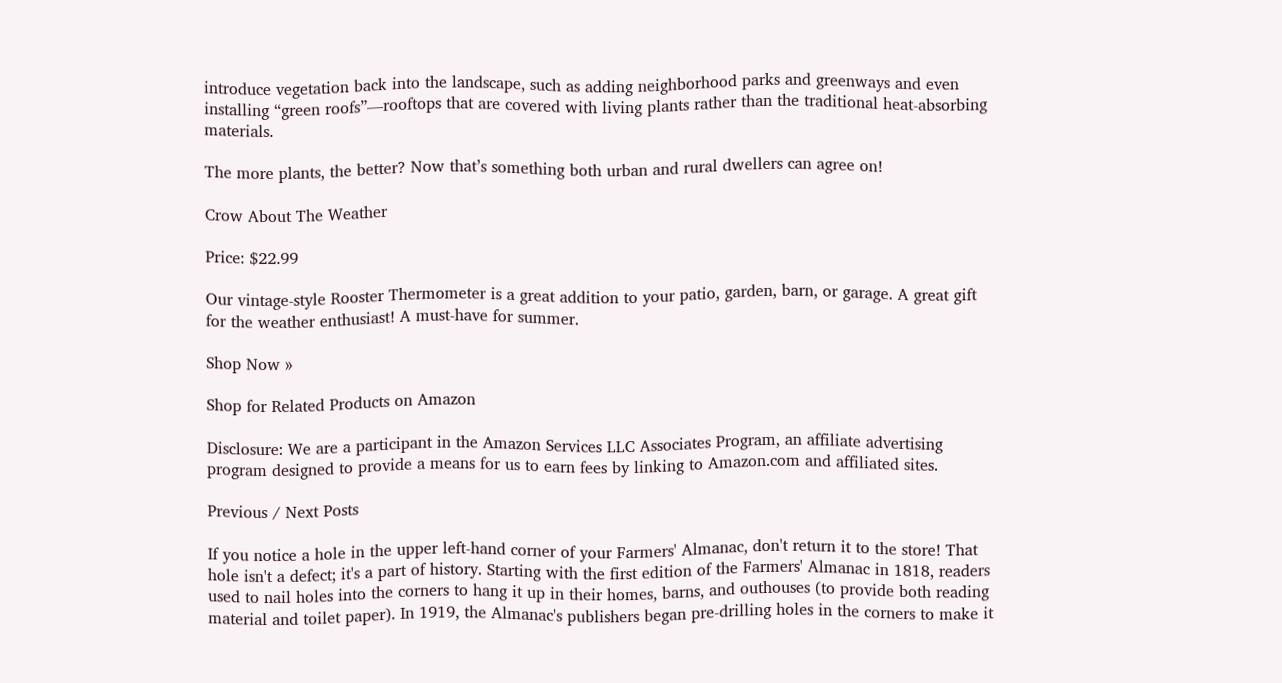introduce vegetation back into the landscape, such as adding neighborhood parks and greenways and even installing “green roofs”—rooftops that are covered with living plants rather than the traditional heat-absorbing materials.

The more plants, the better? Now that’s something both urban and rural dwellers can agree on!

Crow About The Weather

Price: $22.99

Our vintage-style Rooster Thermometer is a great addition to your patio, garden, barn, or garage. A great gift for the weather enthusiast! A must-have for summer.

Shop Now »

Shop for Related Products on Amazon

Disclosure: We are a participant in the Amazon Services LLC Associates Program, an affiliate advertising program designed to provide a means for us to earn fees by linking to Amazon.com and affiliated sites.

Previous / Next Posts

If you notice a hole in the upper left-hand corner of your Farmers' Almanac, don't return it to the store! That hole isn't a defect; it's a part of history. Starting with the first edition of the Farmers' Almanac in 1818, readers used to nail holes into the corners to hang it up in their homes, barns, and outhouses (to provide both reading material and toilet paper). In 1919, the Almanac's publishers began pre-drilling holes in the corners to make it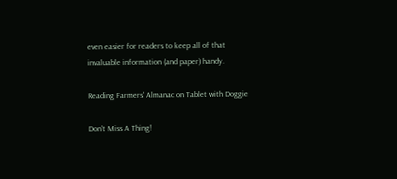even easier for readers to keep all of that invaluable information (and paper) handy.

Reading Farmers' Almanac on Tablet with Doggie

Don't Miss A Thing!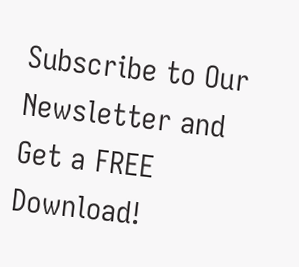Subscribe to Our Newsletter and Get a FREE Download!